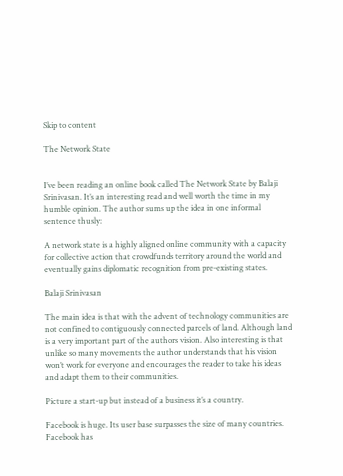Skip to content

The Network State


I’ve been reading an online book called The Network State by Balaji Srinivasan. It’s an interesting read and well worth the time in my humble opinion. The author sums up the idea in one informal sentence thusly:

A network state is a highly aligned online community with a capacity for collective action that crowdfunds territory around the world and eventually gains diplomatic recognition from pre-existing states.

Balaji Srinivasan

The main idea is that with the advent of technology communities are not confined to contiguously connected parcels of land. Although land is a very important part of the authors vision. Also interesting is that unlike so many movements the author understands that his vision won’t work for everyone and encourages the reader to take his ideas and adapt them to their communities.

Picture a start-up but instead of a business it’s a country.

Facebook is huge. Its user base surpasses the size of many countries. Facebook has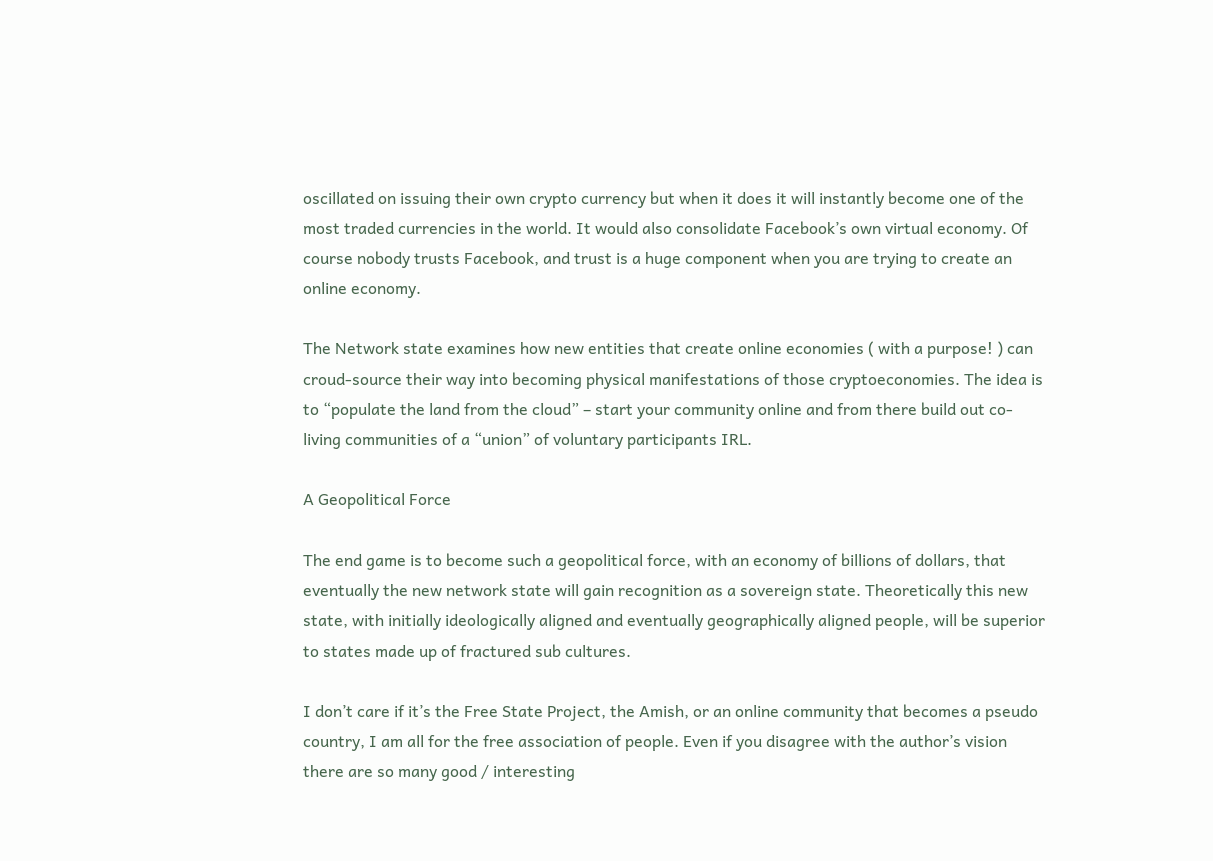oscillated on issuing their own crypto currency but when it does it will instantly become one of the most traded currencies in the world. It would also consolidate Facebook’s own virtual economy. Of course nobody trusts Facebook, and trust is a huge component when you are trying to create an online economy.

The Network state examines how new entities that create online economies ( with a purpose! ) can croud-source their way into becoming physical manifestations of those cryptoeconomies. The idea is to “populate the land from the cloud” – start your community online and from there build out co-living communities of a “union” of voluntary participants IRL.

A Geopolitical Force

The end game is to become such a geopolitical force, with an economy of billions of dollars, that eventually the new network state will gain recognition as a sovereign state. Theoretically this new state, with initially ideologically aligned and eventually geographically aligned people, will be superior to states made up of fractured sub cultures.

I don’t care if it’s the Free State Project, the Amish, or an online community that becomes a pseudo country, I am all for the free association of people. Even if you disagree with the author’s vision there are so many good / interesting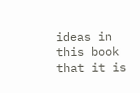ideas in this book that it is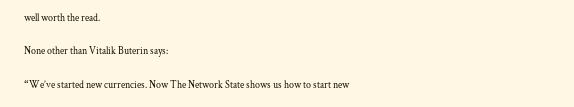well worth the read.

None other than Vitalik Buterin says:

“We’ve started new currencies. Now The Network State shows us how to start new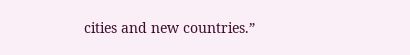cities and new countries.”